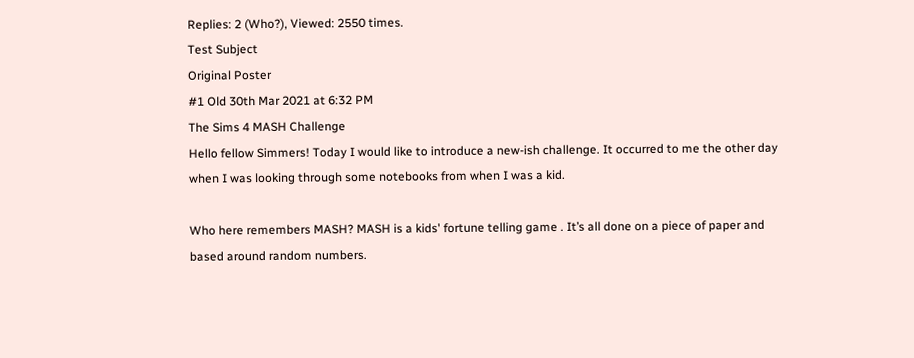Replies: 2 (Who?), Viewed: 2550 times.
Test Subject
Original Poster
#1 Old 30th Mar 2021 at 6:32 PM
The Sims 4 MASH Challenge
Hello fellow Simmers! Today I would like to introduce a new-ish challenge. It occurred to me the other day when I was looking through some notebooks from when I was a kid.

Who here remembers MASH? MASH is a kids' fortune telling game . It’s all done on a piece of paper and based around random numbers.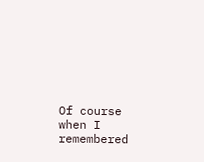Of course when I remembered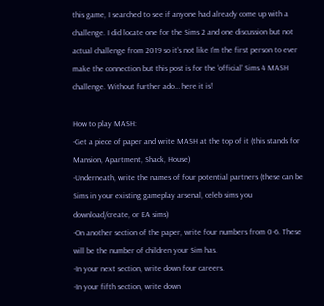this game, I searched to see if anyone had already come up with a challenge. I did locate one for the Sims 2 and one discussion but not actual challenge from 2019 so it’s not like I’m the first person to ever make the connection but this post is for the ‘official’ Sims 4 MASH challenge. Without further ado… here it is!

How to play MASH:
-Get a piece of paper and write MASH at the top of it (this stands for Mansion, Apartment, Shack, House)
-Underneath, write the names of four potential partners (these can be Sims in your existing gameplay arsenal, celeb sims you download/create, or EA sims)
-On another section of the paper, write four numbers from 0-6. These will be the number of children your Sim has.
-In your next section, write down four careers.
-In your fifth section, write down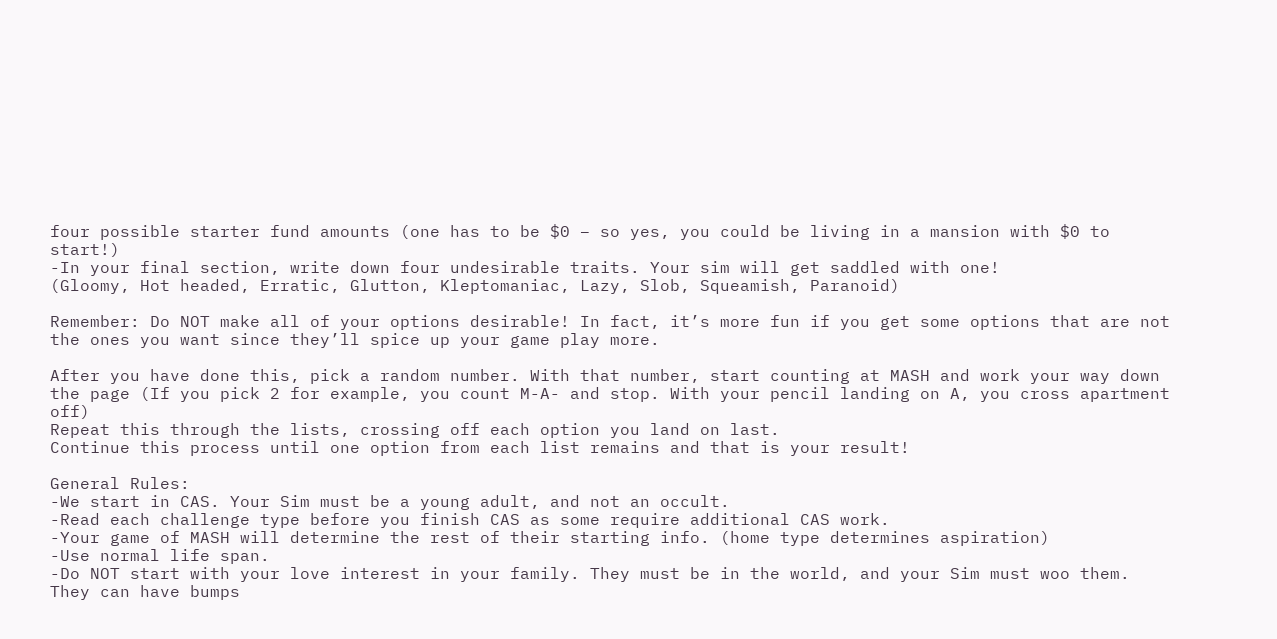four possible starter fund amounts (one has to be $0 – so yes, you could be living in a mansion with $0 to start!)
-In your final section, write down four undesirable traits. Your sim will get saddled with one!
(Gloomy, Hot headed, Erratic, Glutton, Kleptomaniac, Lazy, Slob, Squeamish, Paranoid)

Remember: Do NOT make all of your options desirable! In fact, it’s more fun if you get some options that are not the ones you want since they’ll spice up your game play more.

After you have done this, pick a random number. With that number, start counting at MASH and work your way down the page (If you pick 2 for example, you count M-A- and stop. With your pencil landing on A, you cross apartment off)
Repeat this through the lists, crossing off each option you land on last.
Continue this process until one option from each list remains and that is your result!

General Rules:
-We start in CAS. Your Sim must be a young adult, and not an occult.
-Read each challenge type before you finish CAS as some require additional CAS work.
-Your game of MASH will determine the rest of their starting info. (home type determines aspiration)
-Use normal life span.
-Do NOT start with your love interest in your family. They must be in the world, and your Sim must woo them. They can have bumps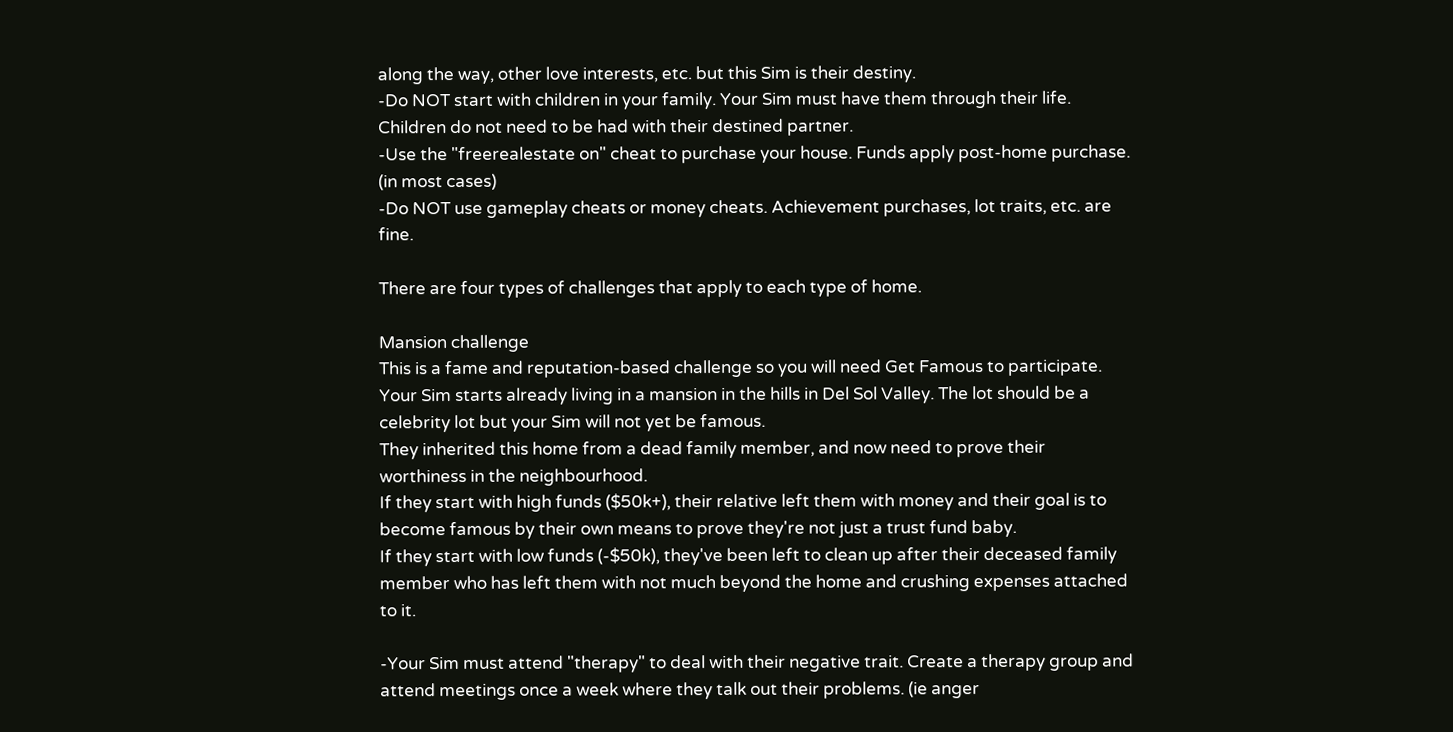along the way, other love interests, etc. but this Sim is their destiny.
-Do NOT start with children in your family. Your Sim must have them through their life. Children do not need to be had with their destined partner.
-Use the "freerealestate on" cheat to purchase your house. Funds apply post-home purchase. (in most cases)
-Do NOT use gameplay cheats or money cheats. Achievement purchases, lot traits, etc. are fine.

There are four types of challenges that apply to each type of home.

Mansion challenge
This is a fame and reputation-based challenge so you will need Get Famous to participate.
Your Sim starts already living in a mansion in the hills in Del Sol Valley. The lot should be a celebrity lot but your Sim will not yet be famous.
They inherited this home from a dead family member, and now need to prove their worthiness in the neighbourhood.
If they start with high funds ($50k+), their relative left them with money and their goal is to become famous by their own means to prove they're not just a trust fund baby.
If they start with low funds (-$50k), they've been left to clean up after their deceased family member who has left them with not much beyond the home and crushing expenses attached to it.

-Your Sim must attend "therapy" to deal with their negative trait. Create a therapy group and attend meetings once a week where they talk out their problems. (ie anger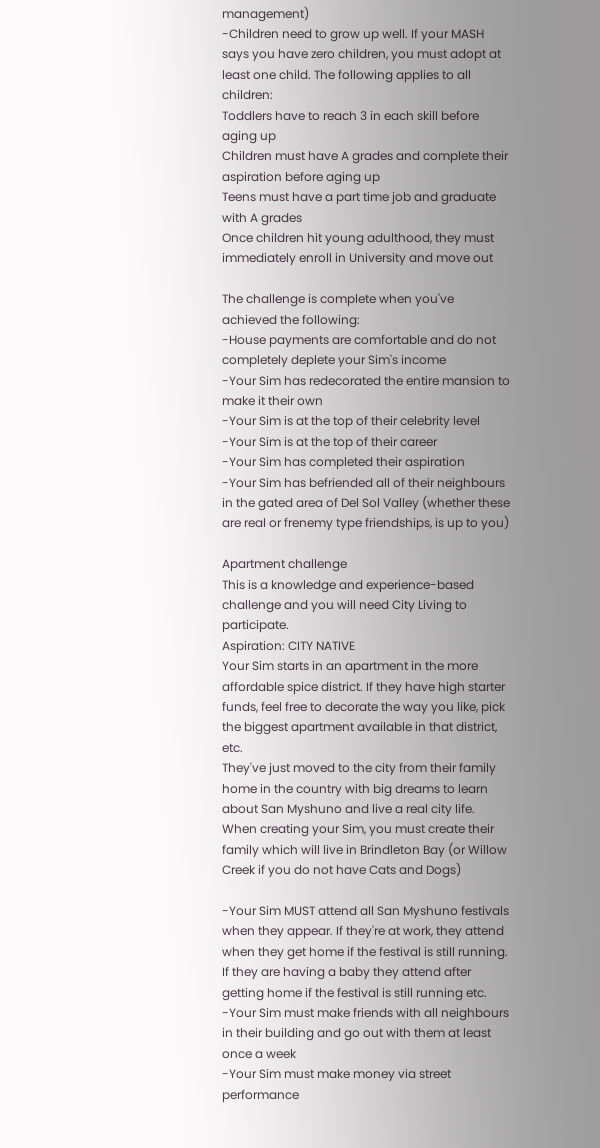management)
-Children need to grow up well. If your MASH says you have zero children, you must adopt at least one child. The following applies to all children:
Toddlers have to reach 3 in each skill before aging up
Children must have A grades and complete their aspiration before aging up
Teens must have a part time job and graduate with A grades
Once children hit young adulthood, they must immediately enroll in University and move out

The challenge is complete when you've achieved the following:
-House payments are comfortable and do not completely deplete your Sim's income
-Your Sim has redecorated the entire mansion to make it their own
-Your Sim is at the top of their celebrity level
-Your Sim is at the top of their career
-Your Sim has completed their aspiration
-Your Sim has befriended all of their neighbours in the gated area of Del Sol Valley (whether these are real or frenemy type friendships, is up to you)

Apartment challenge
This is a knowledge and experience-based challenge and you will need City Living to participate.
Aspiration: CITY NATIVE
Your Sim starts in an apartment in the more affordable spice district. If they have high starter funds, feel free to decorate the way you like, pick the biggest apartment available in that district, etc.
They've just moved to the city from their family home in the country with big dreams to learn about San Myshuno and live a real city life.
When creating your Sim, you must create their family which will live in Brindleton Bay (or Willow Creek if you do not have Cats and Dogs)

-Your Sim MUST attend all San Myshuno festivals when they appear. If they're at work, they attend when they get home if the festival is still running. If they are having a baby they attend after getting home if the festival is still running etc.
-Your Sim must make friends with all neighbours in their building and go out with them at least once a week
-Your Sim must make money via street performance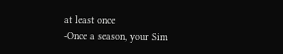at least once
-Once a season, your Sim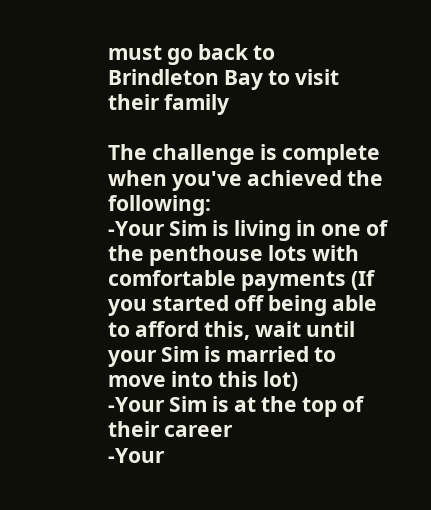must go back to Brindleton Bay to visit their family

The challenge is complete when you've achieved the following:
-Your Sim is living in one of the penthouse lots with comfortable payments (If you started off being able to afford this, wait until your Sim is married to move into this lot)
-Your Sim is at the top of their career
-Your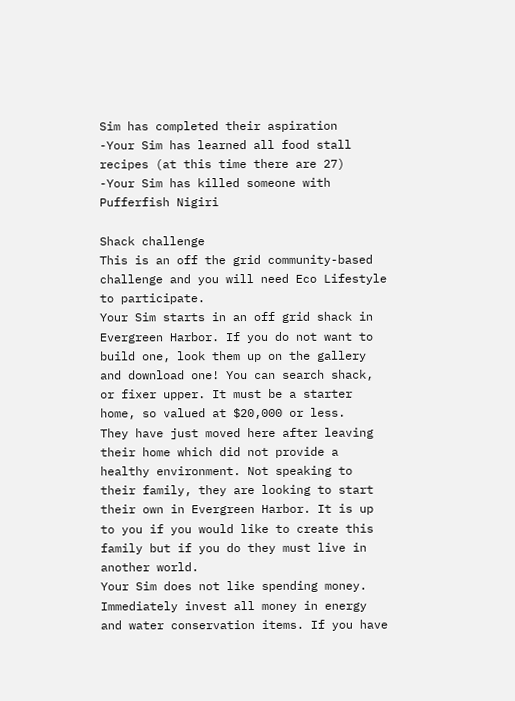Sim has completed their aspiration
-Your Sim has learned all food stall recipes (at this time there are 27)
-Your Sim has killed someone with Pufferfish Nigiri

Shack challenge
This is an off the grid community-based challenge and you will need Eco Lifestyle to participate.
Your Sim starts in an off grid shack in Evergreen Harbor. If you do not want to build one, look them up on the gallery and download one! You can search shack, or fixer upper. It must be a starter home, so valued at $20,000 or less.
They have just moved here after leaving their home which did not provide a healthy environment. Not speaking to their family, they are looking to start their own in Evergreen Harbor. It is up to you if you would like to create this family but if you do they must live in another world.
Your Sim does not like spending money. Immediately invest all money in energy and water conservation items. If you have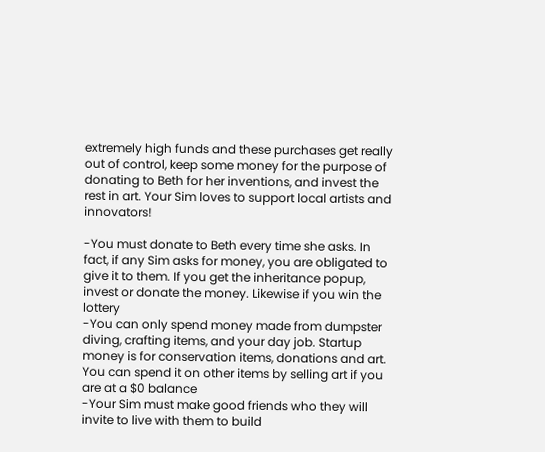extremely high funds and these purchases get really out of control, keep some money for the purpose of donating to Beth for her inventions, and invest the rest in art. Your Sim loves to support local artists and innovators!

-You must donate to Beth every time she asks. In fact, if any Sim asks for money, you are obligated to give it to them. If you get the inheritance popup, invest or donate the money. Likewise if you win the lottery
-You can only spend money made from dumpster diving, crafting items, and your day job. Startup money is for conservation items, donations and art. You can spend it on other items by selling art if you are at a $0 balance
-Your Sim must make good friends who they will invite to live with them to build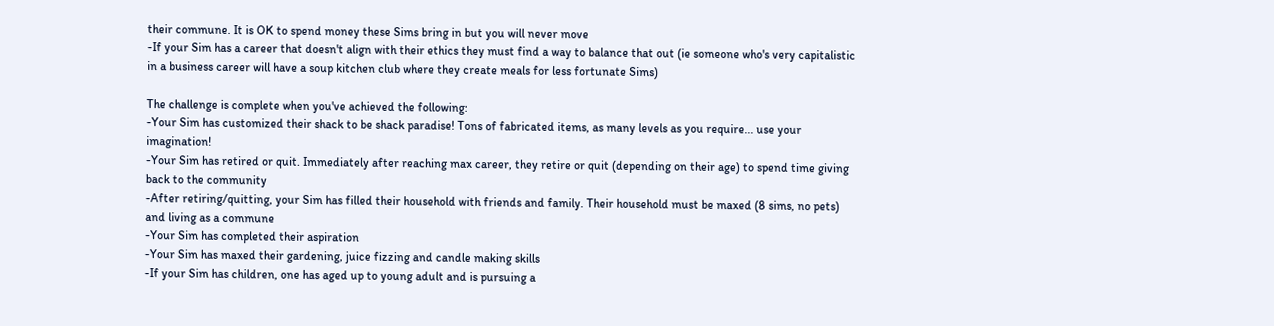their commune. It is OK to spend money these Sims bring in but you will never move
-If your Sim has a career that doesn't align with their ethics they must find a way to balance that out (ie someone who's very capitalistic in a business career will have a soup kitchen club where they create meals for less fortunate Sims)

The challenge is complete when you've achieved the following:
-Your Sim has customized their shack to be shack paradise! Tons of fabricated items, as many levels as you require... use your imagination!
-Your Sim has retired or quit. Immediately after reaching max career, they retire or quit (depending on their age) to spend time giving back to the community
-After retiring/quitting, your Sim has filled their household with friends and family. Their household must be maxed (8 sims, no pets) and living as a commune
-Your Sim has completed their aspiration
-Your Sim has maxed their gardening, juice fizzing and candle making skills
-If your Sim has children, one has aged up to young adult and is pursuing a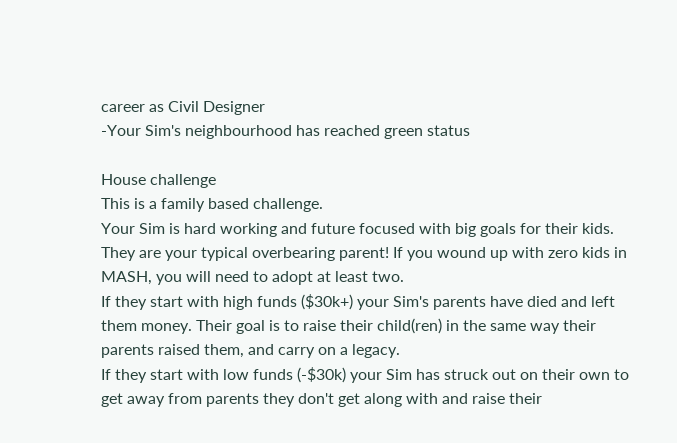career as Civil Designer
-Your Sim's neighbourhood has reached green status

House challenge
This is a family based challenge.
Your Sim is hard working and future focused with big goals for their kids. They are your typical overbearing parent! If you wound up with zero kids in MASH, you will need to adopt at least two.
If they start with high funds ($30k+) your Sim's parents have died and left them money. Their goal is to raise their child(ren) in the same way their parents raised them, and carry on a legacy.
If they start with low funds (-$30k) your Sim has struck out on their own to get away from parents they don't get along with and raise their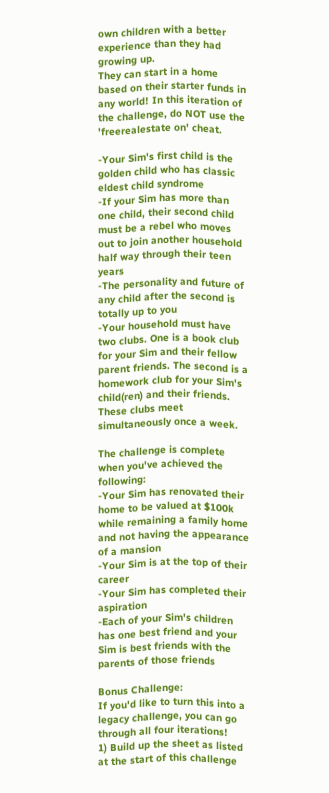own children with a better experience than they had growing up.
They can start in a home based on their starter funds in any world! In this iteration of the challenge, do NOT use the 'freerealestate on' cheat.

-Your Sim's first child is the golden child who has classic eldest child syndrome
-If your Sim has more than one child, their second child must be a rebel who moves out to join another household half way through their teen years
-The personality and future of any child after the second is totally up to you
-Your household must have two clubs. One is a book club for your Sim and their fellow parent friends. The second is a homework club for your Sim's child(ren) and their friends. These clubs meet simultaneously once a week.

The challenge is complete when you've achieved the following:
-Your Sim has renovated their home to be valued at $100k while remaining a family home and not having the appearance of a mansion
-Your Sim is at the top of their career
-Your Sim has completed their aspiration
-Each of your Sim's children has one best friend and your Sim is best friends with the parents of those friends

Bonus Challenge:
If you'd like to turn this into a legacy challenge, you can go through all four iterations!
1) Build up the sheet as listed at the start of this challenge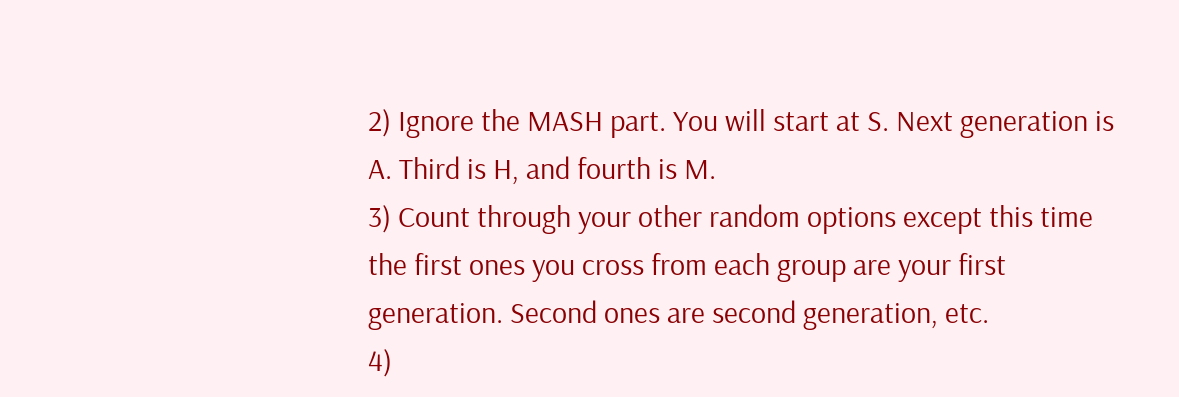2) Ignore the MASH part. You will start at S. Next generation is A. Third is H, and fourth is M.
3) Count through your other random options except this time the first ones you cross from each group are your first generation. Second ones are second generation, etc.
4)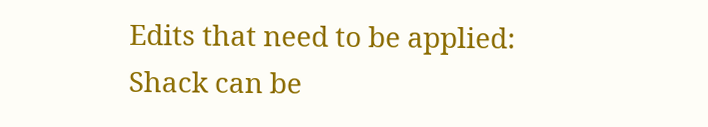Edits that need to be applied: Shack can be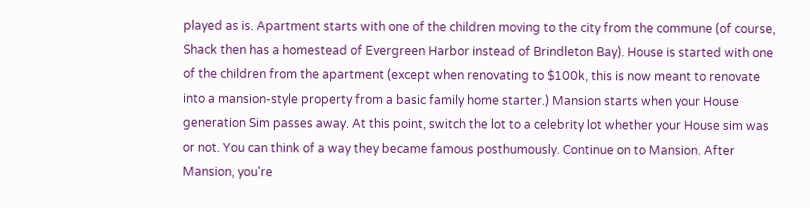played as is. Apartment starts with one of the children moving to the city from the commune (of course, Shack then has a homestead of Evergreen Harbor instead of Brindleton Bay). House is started with one of the children from the apartment (except when renovating to $100k, this is now meant to renovate into a mansion-style property from a basic family home starter.) Mansion starts when your House generation Sim passes away. At this point, switch the lot to a celebrity lot whether your House sim was or not. You can think of a way they became famous posthumously. Continue on to Mansion. After Mansion, you're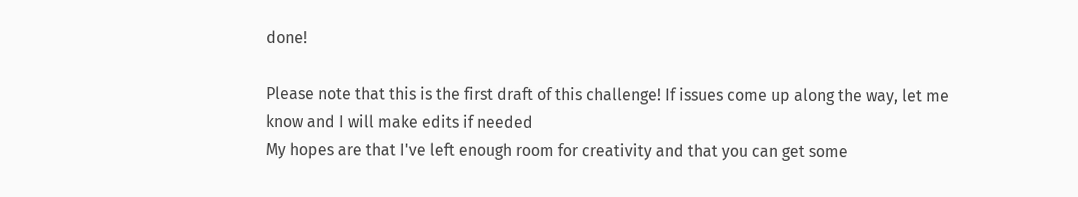done!

Please note that this is the first draft of this challenge! If issues come up along the way, let me know and I will make edits if needed
My hopes are that I've left enough room for creativity and that you can get some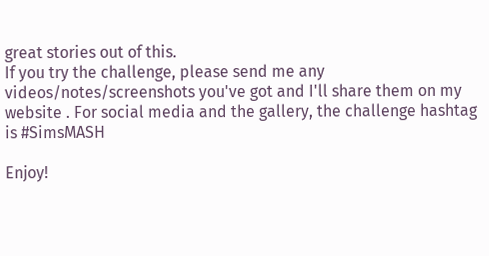great stories out of this.
If you try the challenge, please send me any videos/notes/screenshots you've got and I'll share them on my website . For social media and the gallery, the challenge hashtag is #SimsMASH

Enjoy!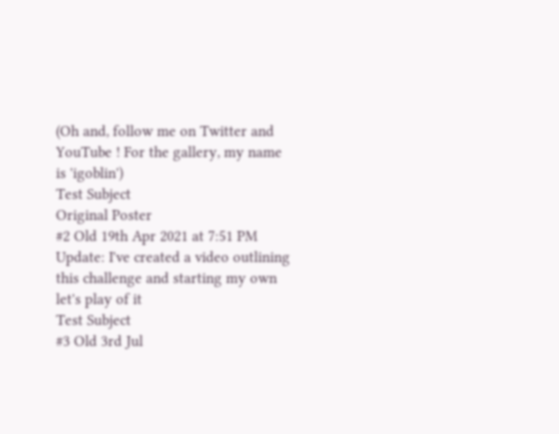(Oh and, follow me on Twitter and YouTube ! For the gallery, my name is 'igoblin')
Test Subject
Original Poster
#2 Old 19th Apr 2021 at 7:51 PM
Update: I've created a video outlining this challenge and starting my own let's play of it
Test Subject
#3 Old 3rd Jul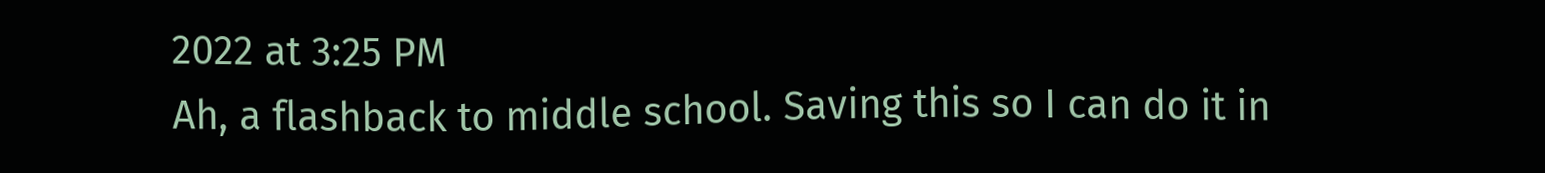2022 at 3:25 PM
Ah, a flashback to middle school. Saving this so I can do it in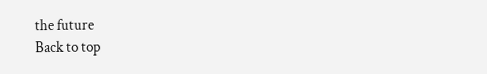the future
Back to top